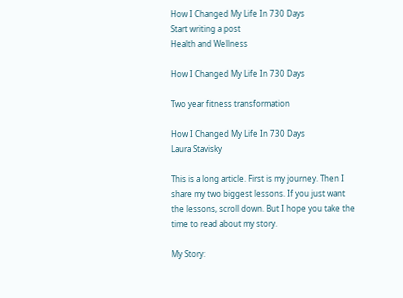How I Changed My Life In 730 Days
Start writing a post
Health and Wellness

How I Changed My Life In 730 Days

Two year fitness transformation

How I Changed My Life In 730 Days
Laura Stavisky

This is a long article. First is my journey. Then I share my two biggest lessons. If you just want the lessons, scroll down. But I hope you take the time to read about my story.

My Story: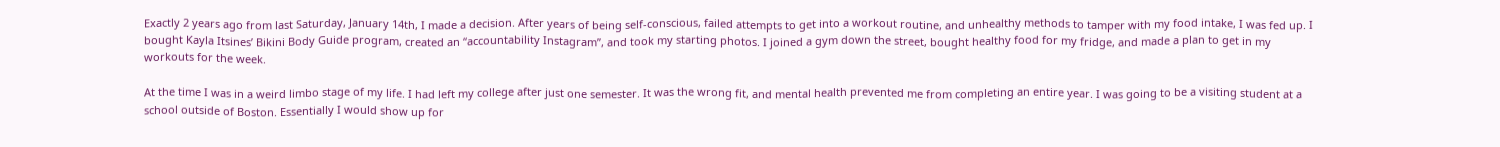Exactly 2 years ago from last Saturday, January 14th, I made a decision. After years of being self-conscious, failed attempts to get into a workout routine, and unhealthy methods to tamper with my food intake, I was fed up. I bought Kayla Itsines’ Bikini Body Guide program, created an “accountability Instagram”, and took my starting photos. I joined a gym down the street, bought healthy food for my fridge, and made a plan to get in my workouts for the week.

At the time I was in a weird limbo stage of my life. I had left my college after just one semester. It was the wrong fit, and mental health prevented me from completing an entire year. I was going to be a visiting student at a school outside of Boston. Essentially I would show up for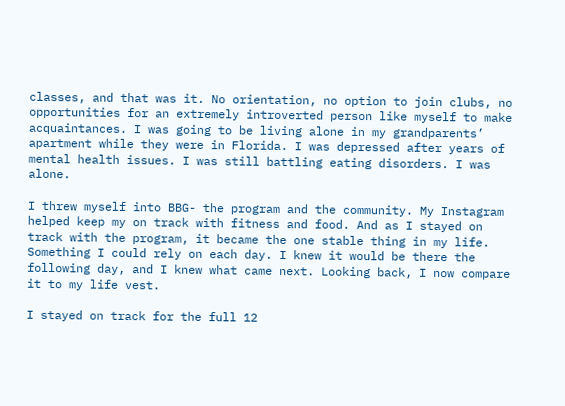classes, and that was it. No orientation, no option to join clubs, no opportunities for an extremely introverted person like myself to make acquaintances. I was going to be living alone in my grandparents’ apartment while they were in Florida. I was depressed after years of mental health issues. I was still battling eating disorders. I was alone.

I threw myself into BBG- the program and the community. My Instagram helped keep my on track with fitness and food. And as I stayed on track with the program, it became the one stable thing in my life. Something I could rely on each day. I knew it would be there the following day, and I knew what came next. Looking back, I now compare it to my life vest.

I stayed on track for the full 12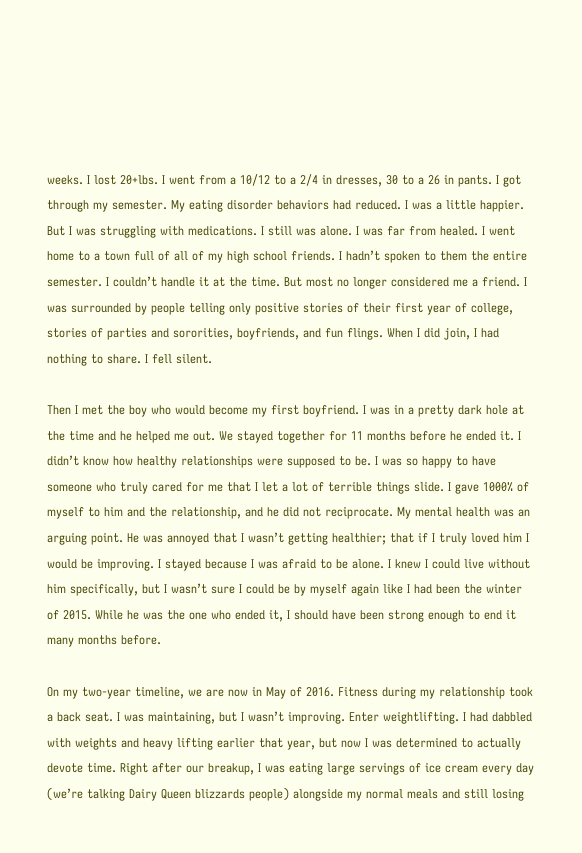weeks. I lost 20+lbs. I went from a 10/12 to a 2/4 in dresses, 30 to a 26 in pants. I got through my semester. My eating disorder behaviors had reduced. I was a little happier. But I was struggling with medications. I still was alone. I was far from healed. I went home to a town full of all of my high school friends. I hadn’t spoken to them the entire semester. I couldn’t handle it at the time. But most no longer considered me a friend. I was surrounded by people telling only positive stories of their first year of college, stories of parties and sororities, boyfriends, and fun flings. When I did join, I had nothing to share. I fell silent.

Then I met the boy who would become my first boyfriend. I was in a pretty dark hole at the time and he helped me out. We stayed together for 11 months before he ended it. I didn’t know how healthy relationships were supposed to be. I was so happy to have someone who truly cared for me that I let a lot of terrible things slide. I gave 1000% of myself to him and the relationship, and he did not reciprocate. My mental health was an arguing point. He was annoyed that I wasn’t getting healthier; that if I truly loved him I would be improving. I stayed because I was afraid to be alone. I knew I could live without him specifically, but I wasn’t sure I could be by myself again like I had been the winter of 2015. While he was the one who ended it, I should have been strong enough to end it many months before.

On my two-year timeline, we are now in May of 2016. Fitness during my relationship took a back seat. I was maintaining, but I wasn’t improving. Enter weightlifting. I had dabbled with weights and heavy lifting earlier that year, but now I was determined to actually devote time. Right after our breakup, I was eating large servings of ice cream every day (we’re talking Dairy Queen blizzards people) alongside my normal meals and still losing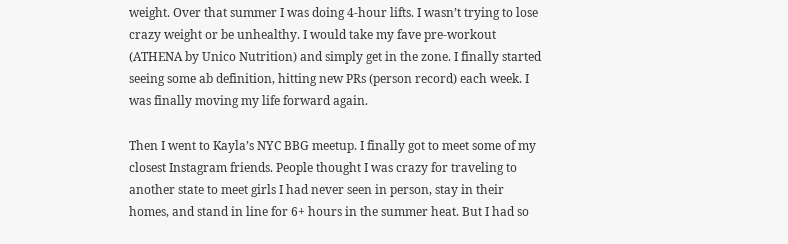weight. Over that summer I was doing 4-hour lifts. I wasn’t trying to lose crazy weight or be unhealthy. I would take my fave pre-workout (ATHENA by Unico Nutrition) and simply get in the zone. I finally started seeing some ab definition, hitting new PRs (person record) each week. I was finally moving my life forward again.

Then I went to Kayla’s NYC BBG meetup. I finally got to meet some of my closest Instagram friends. People thought I was crazy for traveling to another state to meet girls I had never seen in person, stay in their homes, and stand in line for 6+ hours in the summer heat. But I had so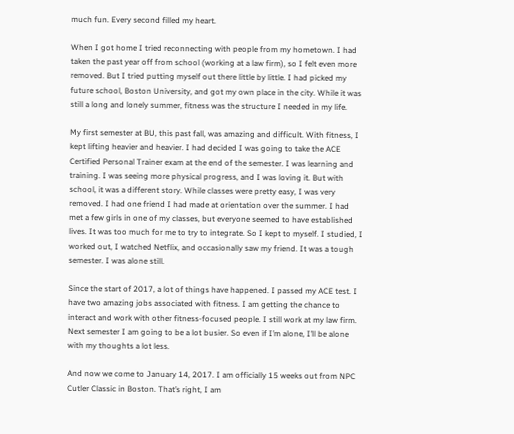much fun. Every second filled my heart.

When I got home I tried reconnecting with people from my hometown. I had taken the past year off from school (working at a law firm), so I felt even more removed. But I tried putting myself out there little by little. I had picked my future school, Boston University, and got my own place in the city. While it was still a long and lonely summer, fitness was the structure I needed in my life.

My first semester at BU, this past fall, was amazing and difficult. With fitness, I kept lifting heavier and heavier. I had decided I was going to take the ACE Certified Personal Trainer exam at the end of the semester. I was learning and training. I was seeing more physical progress, and I was loving it. But with school, it was a different story. While classes were pretty easy, I was very removed. I had one friend I had made at orientation over the summer. I had met a few girls in one of my classes, but everyone seemed to have established lives. It was too much for me to try to integrate. So I kept to myself. I studied, I worked out, I watched Netflix, and occasionally saw my friend. It was a tough semester. I was alone still.

Since the start of 2017, a lot of things have happened. I passed my ACE test. I have two amazing jobs associated with fitness. I am getting the chance to interact and work with other fitness-focused people. I still work at my law firm. Next semester I am going to be a lot busier. So even if I’m alone, I’ll be alone with my thoughts a lot less.

And now we come to January 14, 2017. I am officially 15 weeks out from NPC Cutler Classic in Boston. That’s right, I am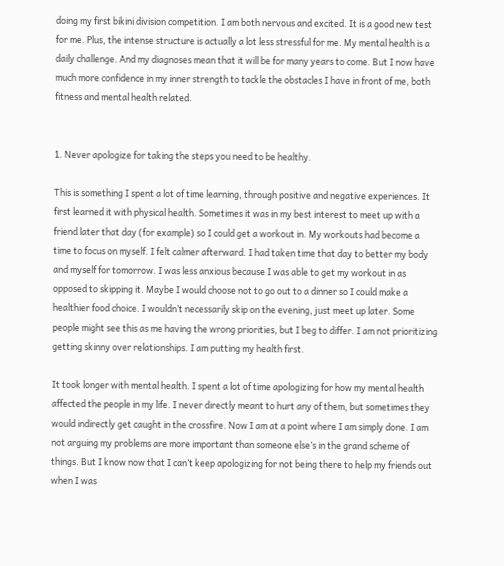doing my first bikini division competition. I am both nervous and excited. It is a good new test for me. Plus, the intense structure is actually a lot less stressful for me. My mental health is a daily challenge. And my diagnoses mean that it will be for many years to come. But I now have much more confidence in my inner strength to tackle the obstacles I have in front of me, both fitness and mental health related.


1. Never apologize for taking the steps you need to be healthy.

This is something I spent a lot of time learning, through positive and negative experiences. It first learned it with physical health. Sometimes it was in my best interest to meet up with a friend later that day (for example) so I could get a workout in. My workouts had become a time to focus on myself. I felt calmer afterward. I had taken time that day to better my body and myself for tomorrow. I was less anxious because I was able to get my workout in as opposed to skipping it. Maybe I would choose not to go out to a dinner so I could make a healthier food choice. I wouldn’t necessarily skip on the evening, just meet up later. Some people might see this as me having the wrong priorities, but I beg to differ. I am not prioritizing getting skinny over relationships. I am putting my health first.

It took longer with mental health. I spent a lot of time apologizing for how my mental health affected the people in my life. I never directly meant to hurt any of them, but sometimes they would indirectly get caught in the crossfire. Now I am at a point where I am simply done. I am not arguing my problems are more important than someone else’s in the grand scheme of things. But I know now that I can’t keep apologizing for not being there to help my friends out when I was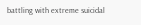battling with extreme suicidal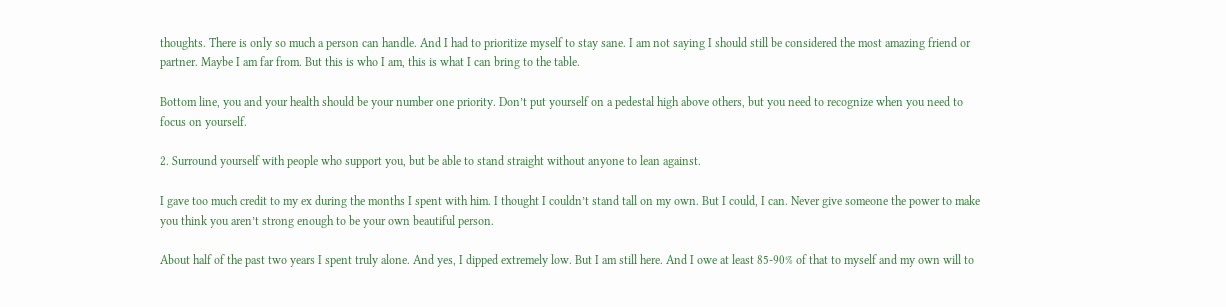thoughts. There is only so much a person can handle. And I had to prioritize myself to stay sane. I am not saying I should still be considered the most amazing friend or partner. Maybe I am far from. But this is who I am, this is what I can bring to the table.

Bottom line, you and your health should be your number one priority. Don’t put yourself on a pedestal high above others, but you need to recognize when you need to focus on yourself.

2. Surround yourself with people who support you, but be able to stand straight without anyone to lean against.

I gave too much credit to my ex during the months I spent with him. I thought I couldn’t stand tall on my own. But I could, I can. Never give someone the power to make you think you aren’t strong enough to be your own beautiful person.

About half of the past two years I spent truly alone. And yes, I dipped extremely low. But I am still here. And I owe at least 85-90% of that to myself and my own will to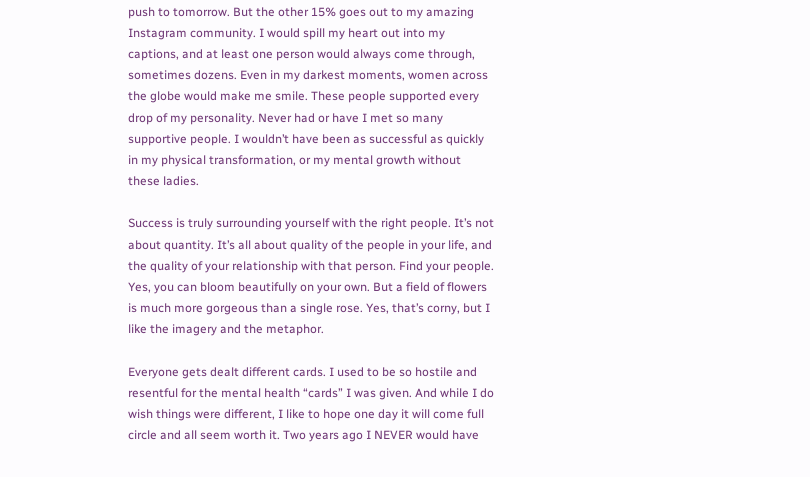push to tomorrow. But the other 15% goes out to my amazing Instagram community. I would spill my heart out into my captions, and at least one person would always come through, sometimes dozens. Even in my darkest moments, women across the globe would make me smile. These people supported every drop of my personality. Never had or have I met so many supportive people. I wouldn’t have been as successful as quickly in my physical transformation, or my mental growth without these ladies.

Success is truly surrounding yourself with the right people. It’s not about quantity. It’s all about quality of the people in your life, and the quality of your relationship with that person. Find your people. Yes, you can bloom beautifully on your own. But a field of flowers is much more gorgeous than a single rose. Yes, that’s corny, but I like the imagery and the metaphor.

Everyone gets dealt different cards. I used to be so hostile and resentful for the mental health “cards” I was given. And while I do wish things were different, I like to hope one day it will come full circle and all seem worth it. Two years ago I NEVER would have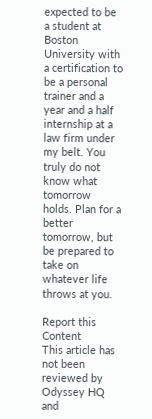expected to be a student at Boston University with a certification to be a personal trainer and a year and a half internship at a law firm under my belt. You truly do not know what tomorrow holds. Plan for a better tomorrow, but be prepared to take on whatever life throws at you.

Report this Content
This article has not been reviewed by Odyssey HQ and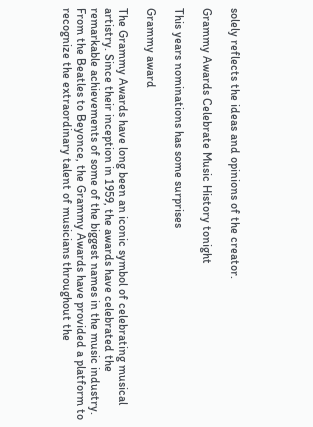solely reflects the ideas and opinions of the creator.

Grammy Awards Celebrate Music History tonight

This years nominations has some surprises

Grammy award

The Grammy Awards have long been an iconic symbol of celebrating musical artistry. Since their inception in 1959, the awards have celebrated the remarkable achievements of some of the biggest names in the music industry. From the Beatles to Beyonce, the Grammy Awards have provided a platform to recognize the extraordinary talent of musicians throughout the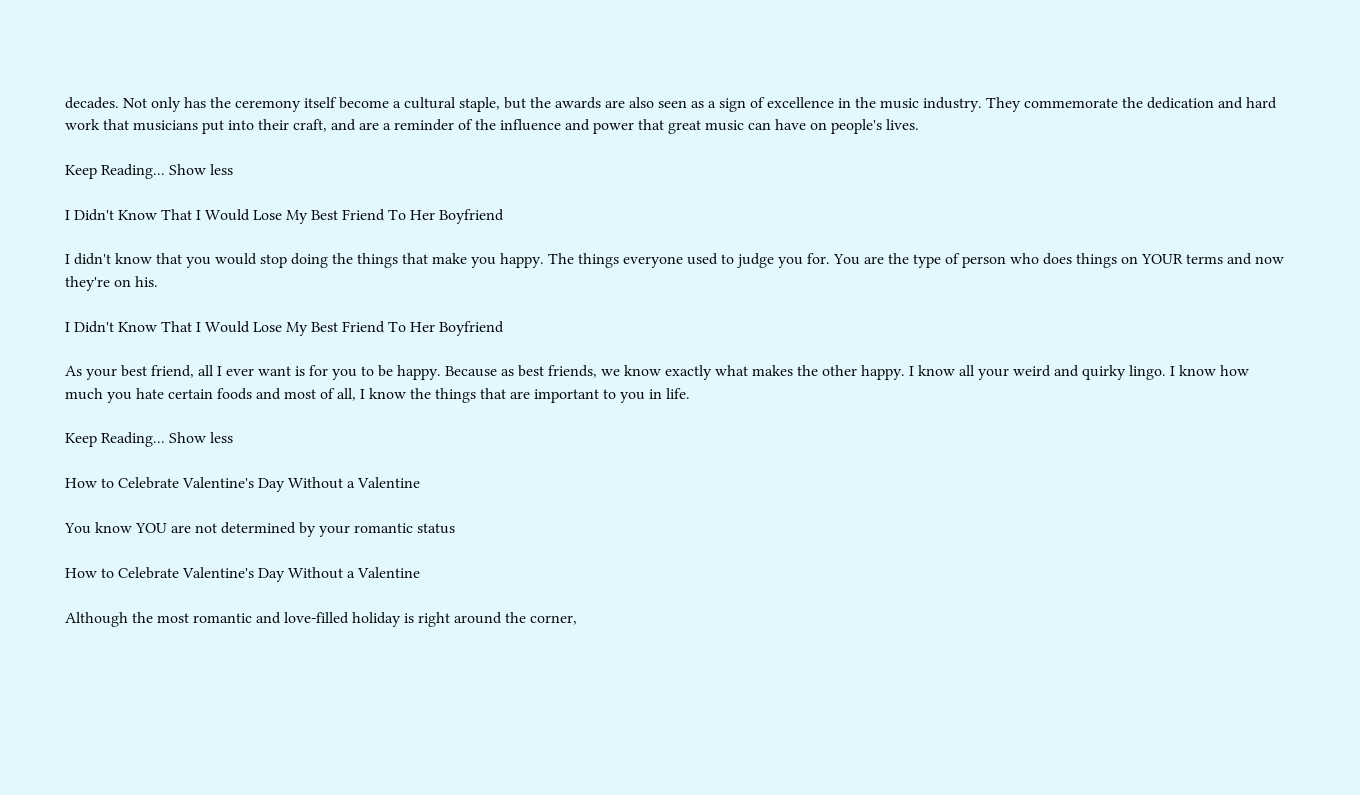decades. Not only has the ceremony itself become a cultural staple, but the awards are also seen as a sign of excellence in the music industry. They commemorate the dedication and hard work that musicians put into their craft, and are a reminder of the influence and power that great music can have on people's lives.

Keep Reading... Show less

I Didn't Know That I Would Lose My Best Friend To Her Boyfriend

I didn't know that you would stop doing the things that make you happy. The things everyone used to judge you for. You are the type of person who does things on YOUR terms and now they're on his.

I Didn't Know That I Would Lose My Best Friend To Her Boyfriend

As your best friend, all I ever want is for you to be happy. Because as best friends, we know exactly what makes the other happy. I know all your weird and quirky lingo. I know how much you hate certain foods and most of all, I know the things that are important to you in life.

Keep Reading... Show less

How to Celebrate Valentine's Day Without a Valentine

You know YOU are not determined by your romantic status

How to Celebrate Valentine's Day Without a Valentine

Although the most romantic and love-filled holiday is right around the corner,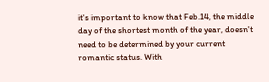it's important to know that Feb.14, the middle day of the shortest month of the year, doesn't need to be determined by your current romantic status. With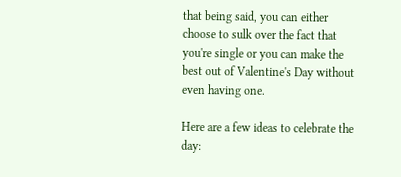that being said, you can either choose to sulk over the fact that you're single or you can make the best out of Valentine's Day without even having one.

Here are a few ideas to celebrate the day: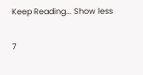Keep Reading... Show less

7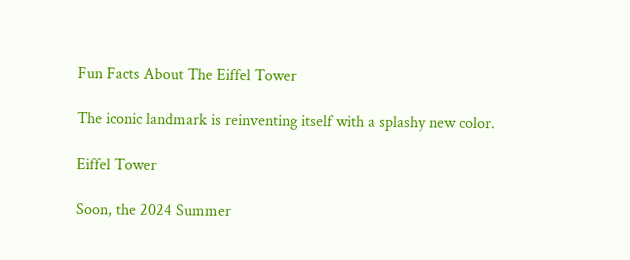Fun Facts About The Eiffel Tower

The iconic landmark is reinventing itself with a splashy new color.

Eiffel Tower

Soon, the 2024 Summer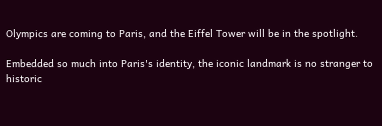Olympics are coming to Paris, and the Eiffel Tower will be in the spotlight.

Embedded so much into Paris's identity, the iconic landmark is no stranger to historic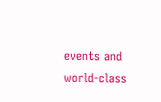events and world-class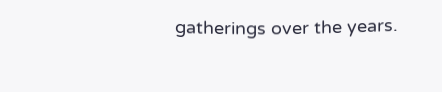gatherings over the years.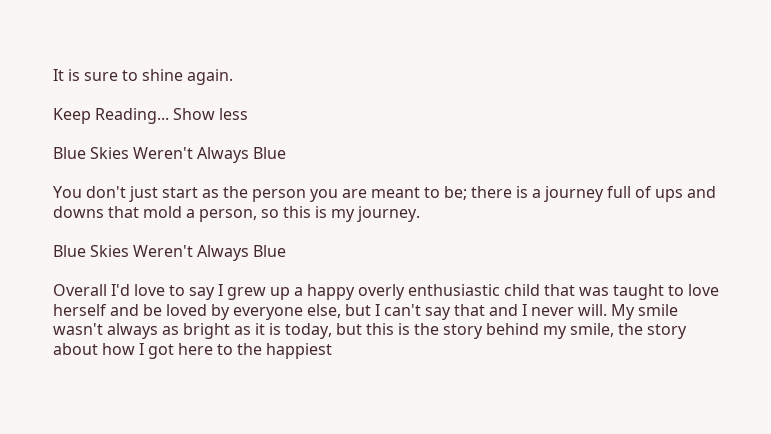It is sure to shine again.

Keep Reading... Show less

Blue Skies Weren't Always Blue

You don't just start as the person you are meant to be; there is a journey full of ups and downs that mold a person, so this is my journey.

Blue Skies Weren't Always Blue

Overall I'd love to say I grew up a happy overly enthusiastic child that was taught to love herself and be loved by everyone else, but I can't say that and I never will. My smile wasn't always as bright as it is today, but this is the story behind my smile, the story about how I got here to the happiest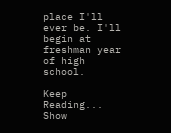place I'll ever be. I'll begin at freshman year of high school.

Keep Reading... Show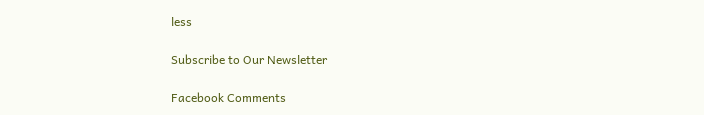less

Subscribe to Our Newsletter

Facebook Comments